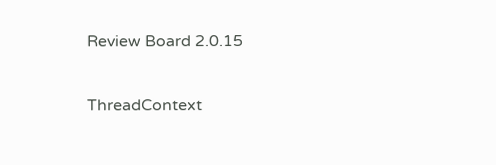Review Board 2.0.15

ThreadContext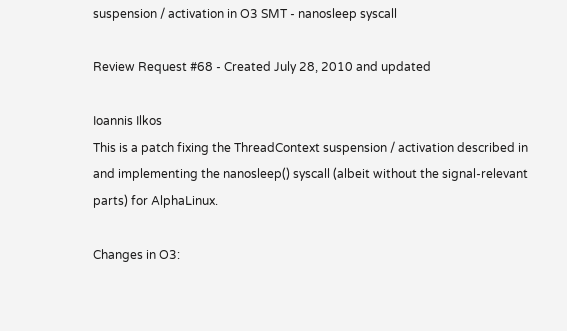suspension / activation in O3 SMT - nanosleep syscall

Review Request #68 - Created July 28, 2010 and updated

Ioannis Ilkos
This is a patch fixing the ThreadContext suspension / activation described in and implementing the nanosleep() syscall (albeit without the signal-relevant parts) for AlphaLinux.

Changes in O3: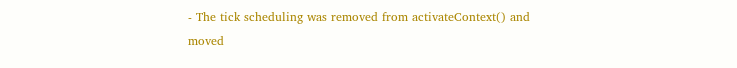- The tick scheduling was removed from activateContext() and moved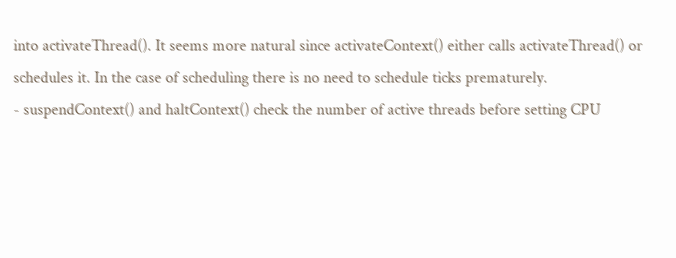into activateThread(). It seems more natural since activateContext() either calls activateThread() or schedules it. In the case of scheduling there is no need to schedule ticks prematurely.
- suspendContext() and haltContext() check the number of active threads before setting CPU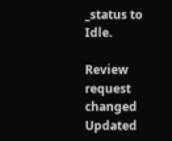_status to Idle.

Review request changed
Updated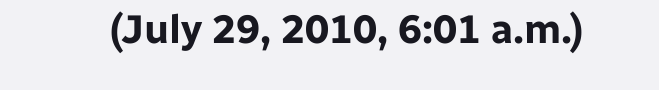(July 29, 2010, 6:01 a.m.)